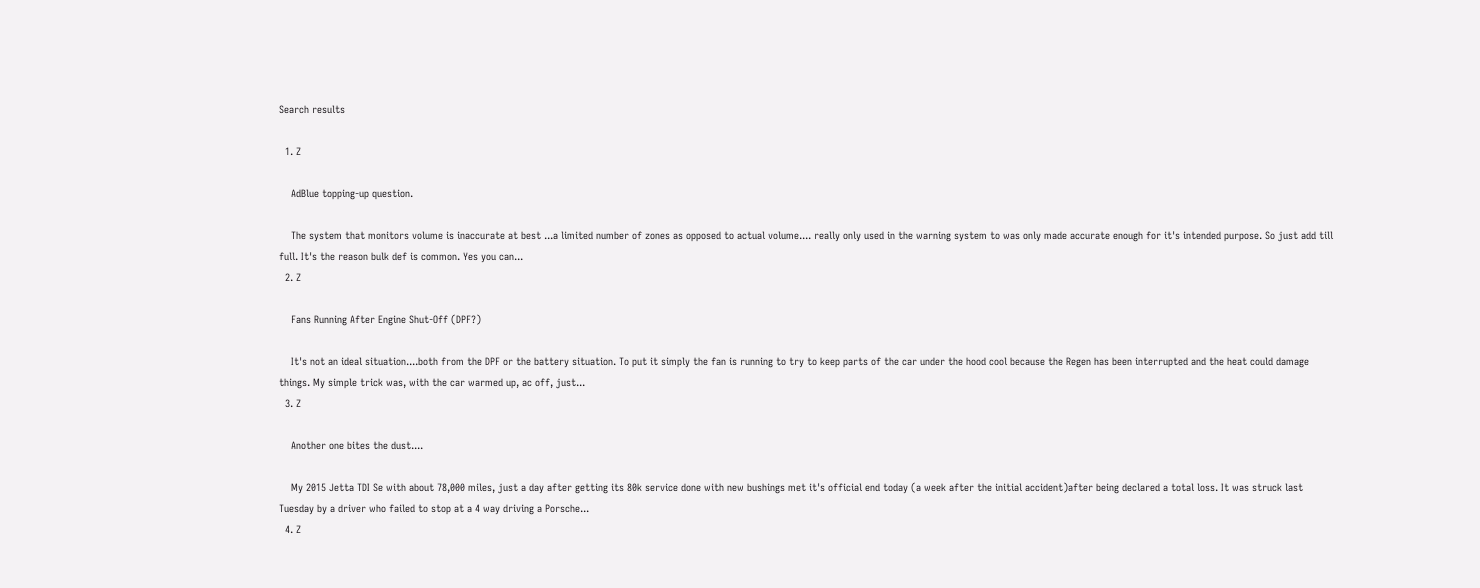Search results

  1. Z

    AdBlue topping-up question.

    The system that monitors volume is inaccurate at best ...a limited number of zones as opposed to actual volume.... really only used in the warning system to was only made accurate enough for it's intended purpose. So just add till full. It's the reason bulk def is common. Yes you can...
  2. Z

    Fans Running After Engine Shut-Off (DPF?)

    It's not an ideal situation....both from the DPF or the battery situation. To put it simply the fan is running to try to keep parts of the car under the hood cool because the Regen has been interrupted and the heat could damage things. My simple trick was, with the car warmed up, ac off, just...
  3. Z

    Another one bites the dust....

    My 2015 Jetta TDI Se with about 78,000 miles, just a day after getting its 80k service done with new bushings met it's official end today (a week after the initial accident)after being declared a total loss. It was struck last Tuesday by a driver who failed to stop at a 4 way driving a Porsche...
  4. Z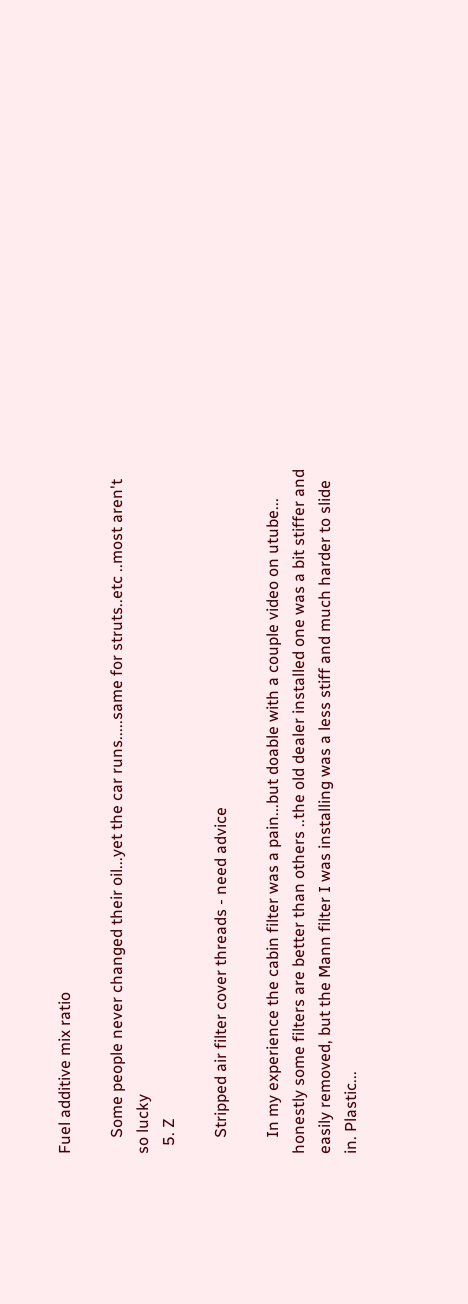Fuel additive mix ratio

    Some people never changed their oil...yet the car runs.....same for struts..etc ..most aren't so lucky
  5. Z

    Stripped air filter cover threads - need advice

    In my experience the cabin filter was a pain...but doable with a couple video on utube... honestly some filters are better than others ..the old dealer installed one was a bit stiffer and easily removed, but the Mann filter I was installing was a less stiff and much harder to slide in. Plastic...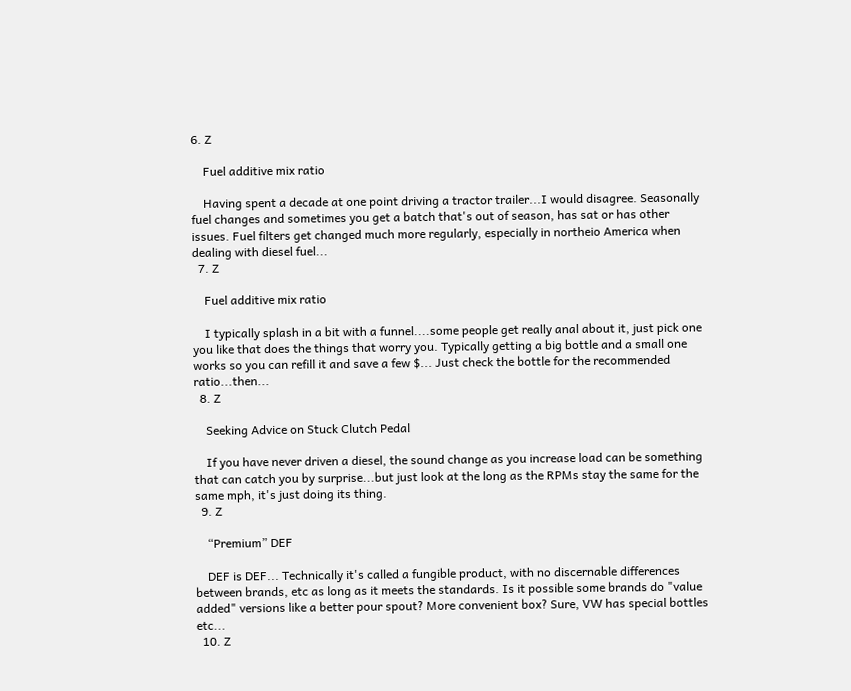6. Z

    Fuel additive mix ratio

    Having spent a decade at one point driving a tractor trailer...I would disagree. Seasonally fuel changes and sometimes you get a batch that's out of season, has sat or has other issues. Fuel filters get changed much more regularly, especially in northeio America when dealing with diesel fuel...
  7. Z

    Fuel additive mix ratio

    I typically splash in a bit with a funnel....some people get really anal about it, just pick one you like that does the things that worry you. Typically getting a big bottle and a small one works so you can refill it and save a few $... Just check the bottle for the recommended ratio...then...
  8. Z

    Seeking Advice on Stuck Clutch Pedal

    If you have never driven a diesel, the sound change as you increase load can be something that can catch you by surprise...but just look at the long as the RPMs stay the same for the same mph, it's just doing its thing.
  9. Z

    “Premium” DEF

    DEF is DEF... Technically it's called a fungible product, with no discernable differences between brands, etc as long as it meets the standards. Is it possible some brands do "value added" versions like a better pour spout? More convenient box? Sure, VW has special bottles etc...
  10. Z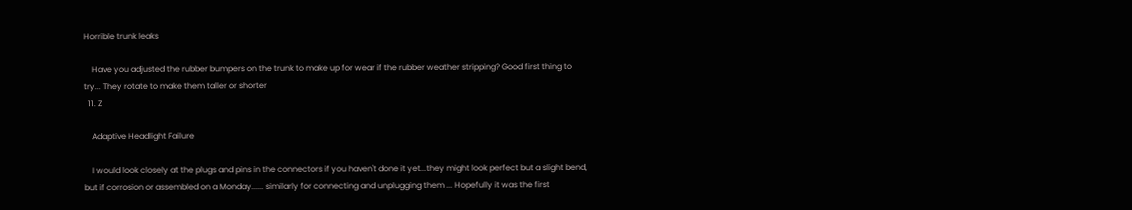Horrible trunk leaks

    Have you adjusted the rubber bumpers on the trunk to make up for wear if the rubber weather stripping? Good first thing to try... They rotate to make them taller or shorter
  11. Z

    Adaptive Headlight Failure

    I would look closely at the plugs and pins in the connectors if you haven't done it yet...they might look perfect but a slight bend, but if corrosion or assembled on a Monday...... similarly for connecting and unplugging them ... Hopefully it was the first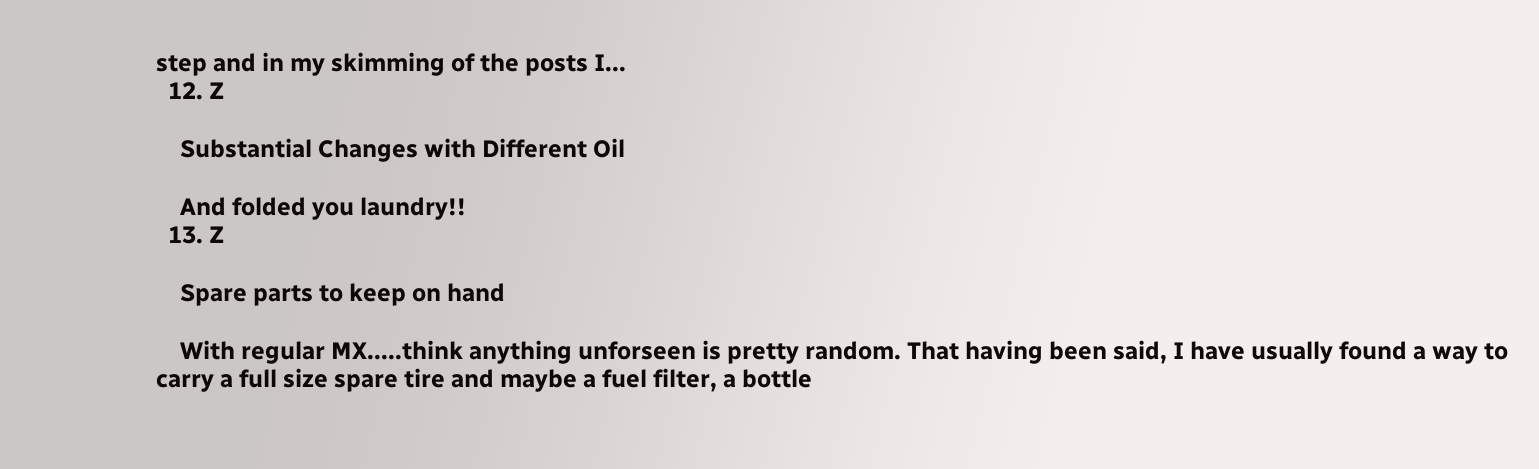step and in my skimming of the posts I...
  12. Z

    Substantial Changes with Different Oil

    And folded you laundry!!
  13. Z

    Spare parts to keep on hand

    With regular MX.....think anything unforseen is pretty random. That having been said, I have usually found a way to carry a full size spare tire and maybe a fuel filter, a bottle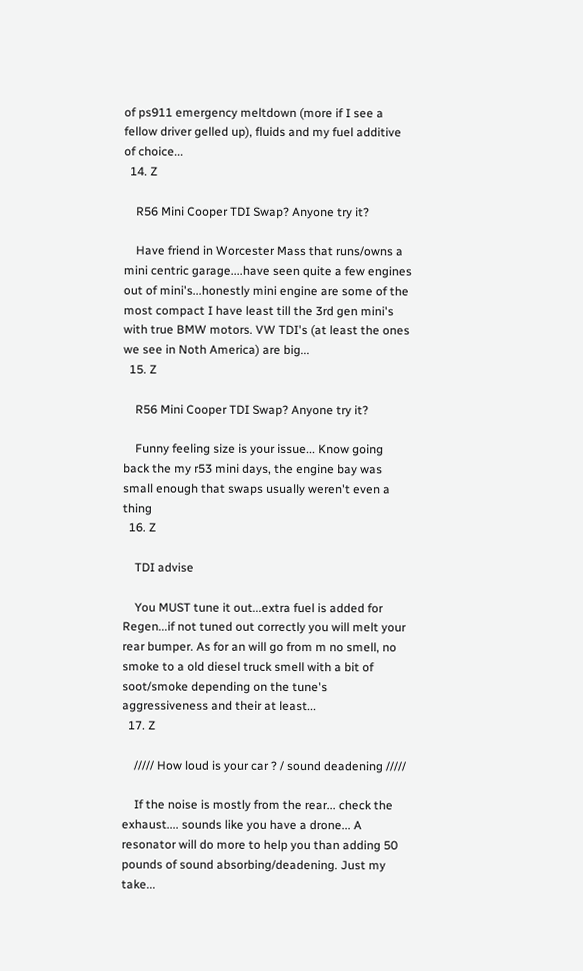of ps911 emergency meltdown (more if I see a fellow driver gelled up), fluids and my fuel additive of choice...
  14. Z

    R56 Mini Cooper TDI Swap? Anyone try it?

    Have friend in Worcester Mass that runs/owns a mini centric garage....have seen quite a few engines out of mini's...honestly mini engine are some of the most compact I have least till the 3rd gen mini's with true BMW motors. VW TDI's (at least the ones we see in Noth America) are big...
  15. Z

    R56 Mini Cooper TDI Swap? Anyone try it?

    Funny feeling size is your issue... Know going back the my r53 mini days, the engine bay was small enough that swaps usually weren't even a thing
  16. Z

    TDI advise

    You MUST tune it out...extra fuel is added for Regen...if not tuned out correctly you will melt your rear bumper. As for an will go from m no smell, no smoke to a old diesel truck smell with a bit of soot/smoke depending on the tune's aggressiveness and their at least...
  17. Z

    ///// How loud is your car ? / sound deadening /////

    If the noise is mostly from the rear... check the exhaust.... sounds like you have a drone... A resonator will do more to help you than adding 50 pounds of sound absorbing/deadening. Just my take...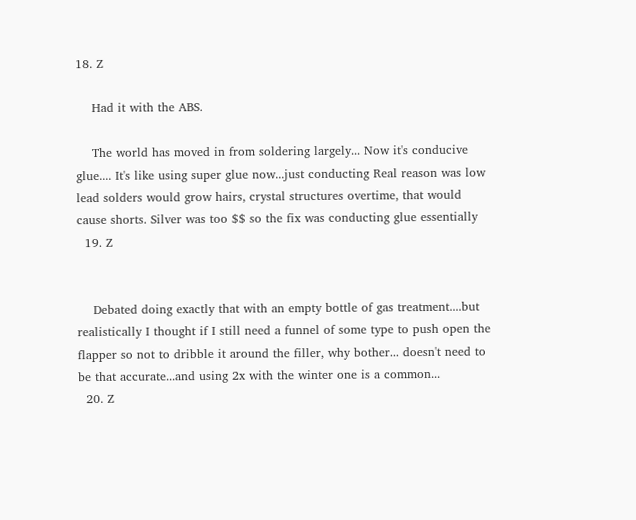18. Z

    Had it with the ABS.

    The world has moved in from soldering largely... Now it's conducive glue.... It's like using super glue now...just conducting Real reason was low lead solders would grow hairs, crystal structures overtime, that would cause shorts. Silver was too $$ so the fix was conducting glue essentially
  19. Z


    Debated doing exactly that with an empty bottle of gas treatment....but realistically I thought if I still need a funnel of some type to push open the flapper so not to dribble it around the filler, why bother... doesn't need to be that accurate...and using 2x with the winter one is a common...
  20. Z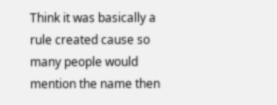Think it was basically a rule created cause so many people would mention the name then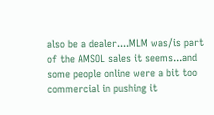also be a dealer....MLM was/is part of the AMSOL sales it seems...and some people online were a bit too commercial in pushing it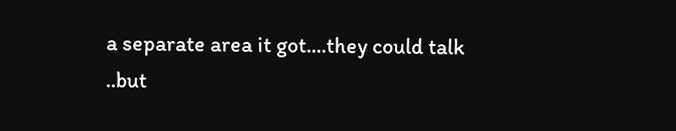a separate area it got....they could talk ..but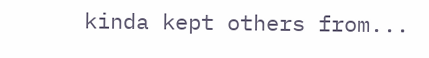kinda kept others from...